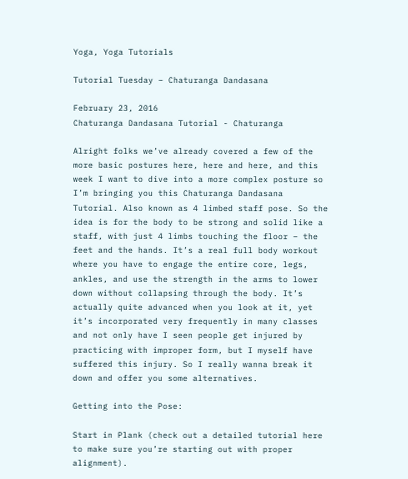Yoga, Yoga Tutorials

Tutorial Tuesday – Chaturanga Dandasana

February 23, 2016
Chaturanga Dandasana Tutorial - Chaturanga

Alright folks we’ve already covered a few of the more basic postures here, here and here, and this week I want to dive into a more complex posture so I’m bringing you this Chaturanga Dandasana Tutorial. Also known as 4 limbed staff pose. So the idea is for the body to be strong and solid like a staff, with just 4 limbs touching the floor – the feet and the hands. It’s a real full body workout where you have to engage the entire core, legs, ankles, and use the strength in the arms to lower down without collapsing through the body. It’s actually quite advanced when you look at it, yet it’s incorporated very frequently in many classes and not only have I seen people get injured by practicing with improper form, but I myself have suffered this injury. So I really wanna break it down and offer you some alternatives.

Getting into the Pose:

Start in Plank (check out a detailed tutorial here to make sure you’re starting out with proper alignment).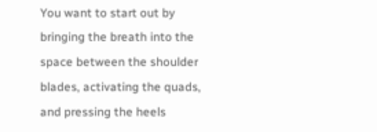You want to start out by bringing the breath into the space between the shoulder blades, activating the quads, and pressing the heels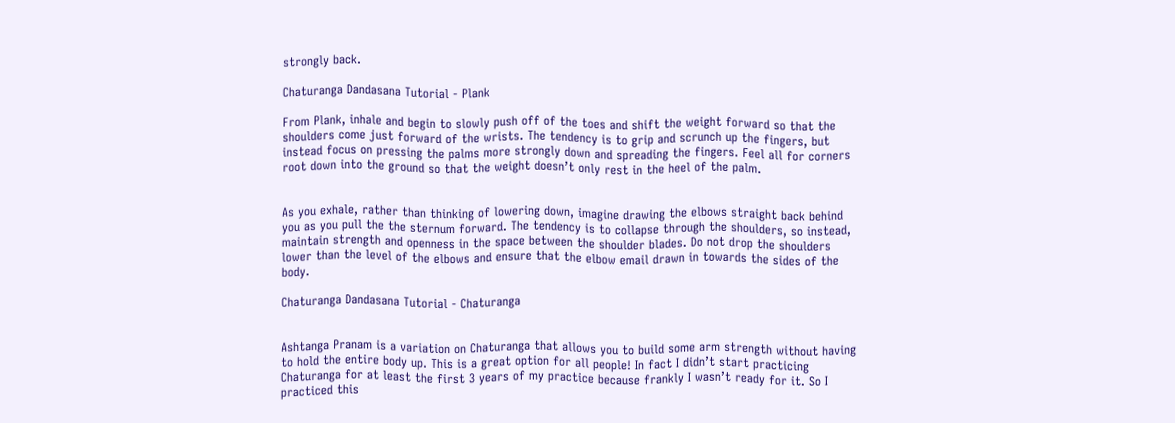strongly back.

Chaturanga Dandasana Tutorial - Plank

From Plank, inhale and begin to slowly push off of the toes and shift the weight forward so that the shoulders come just forward of the wrists. The tendency is to grip and scrunch up the fingers, but instead focus on pressing the palms more strongly down and spreading the fingers. Feel all for corners root down into the ground so that the weight doesn’t only rest in the heel of the palm.


As you exhale, rather than thinking of lowering down, imagine drawing the elbows straight back behind you as you pull the the sternum forward. The tendency is to collapse through the shoulders, so instead, maintain strength and openness in the space between the shoulder blades. Do not drop the shoulders lower than the level of the elbows and ensure that the elbow email drawn in towards the sides of the body.

Chaturanga Dandasana Tutorial - Chaturanga


Ashtanga Pranam is a variation on Chaturanga that allows you to build some arm strength without having to hold the entire body up. This is a great option for all people! In fact I didn’t start practicing Chaturanga for at least the first 3 years of my practice because frankly I wasn’t ready for it. So I practiced this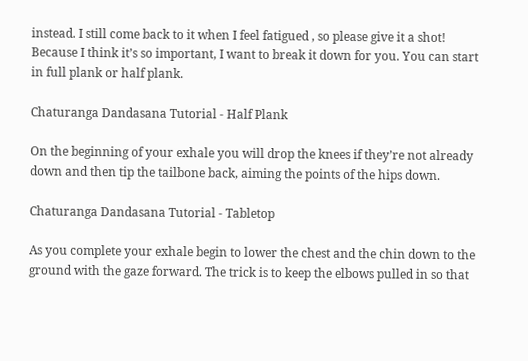instead. I still come back to it when I feel fatigued , so please give it a shot! Because I think it’s so important, I want to break it down for you. You can start in full plank or half plank.

Chaturanga Dandasana Tutorial - Half Plank

On the beginning of your exhale you will drop the knees if they’re not already down and then tip the tailbone back, aiming the points of the hips down.

Chaturanga Dandasana Tutorial - Tabletop

As you complete your exhale begin to lower the chest and the chin down to the ground with the gaze forward. The trick is to keep the elbows pulled in so that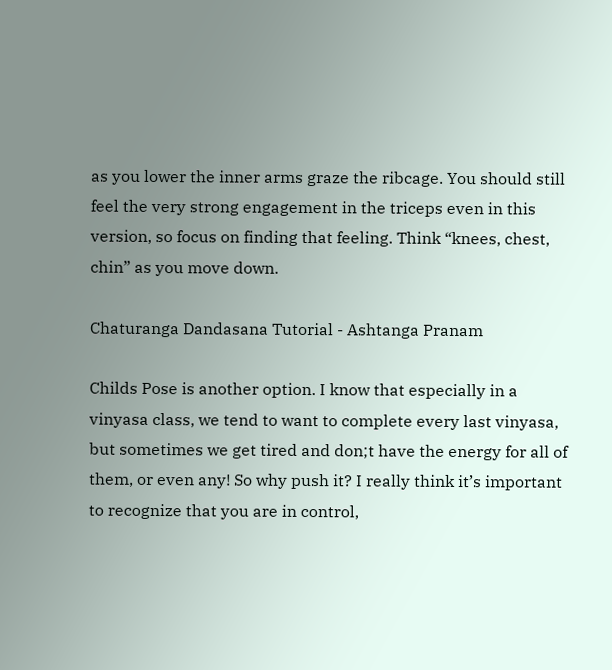as you lower the inner arms graze the ribcage. You should still feel the very strong engagement in the triceps even in this version, so focus on finding that feeling. Think “knees, chest, chin” as you move down.

Chaturanga Dandasana Tutorial - Ashtanga Pranam

Childs Pose is another option. I know that especially in a vinyasa class, we tend to want to complete every last vinyasa, but sometimes we get tired and don;t have the energy for all of them, or even any! So why push it? I really think it’s important to recognize that you are in control,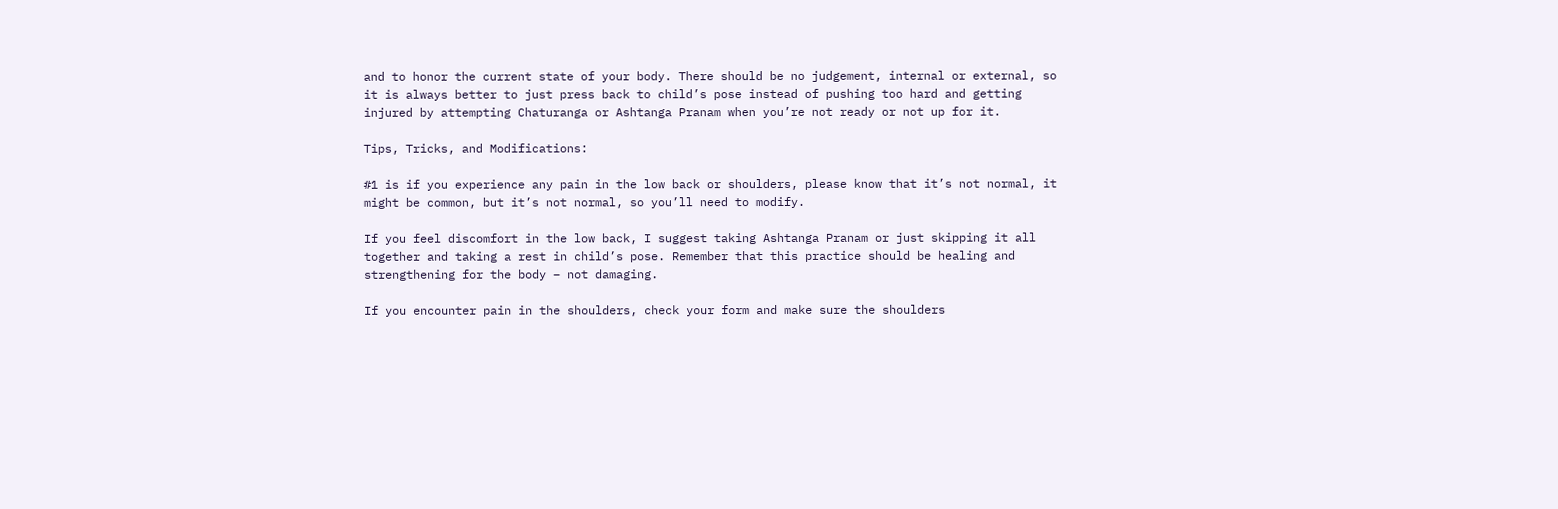and to honor the current state of your body. There should be no judgement, internal or external, so it is always better to just press back to child’s pose instead of pushing too hard and getting injured by attempting Chaturanga or Ashtanga Pranam when you’re not ready or not up for it.

Tips, Tricks, and Modifications:

#1 is if you experience any pain in the low back or shoulders, please know that it’s not normal, it might be common, but it’s not normal, so you’ll need to modify.

If you feel discomfort in the low back, I suggest taking Ashtanga Pranam or just skipping it all together and taking a rest in child’s pose. Remember that this practice should be healing and strengthening for the body – not damaging.

If you encounter pain in the shoulders, check your form and make sure the shoulders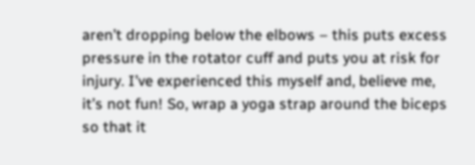aren’t dropping below the elbows – this puts excess pressure in the rotator cuff and puts you at risk for injury. I’ve experienced this myself and, believe me, it’s not fun! So, wrap a yoga strap around the biceps so that it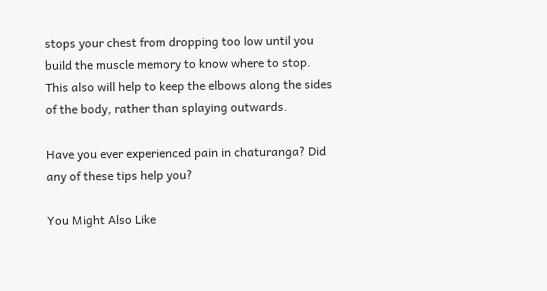stops your chest from dropping too low until you build the muscle memory to know where to stop. This also will help to keep the elbows along the sides of the body, rather than splaying outwards.

Have you ever experienced pain in chaturanga? Did any of these tips help you?

You Might Also Like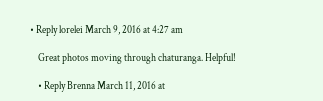• Reply lorelei March 9, 2016 at 4:27 am

    Great photos moving through chaturanga. Helpful!

    • Reply Brenna March 11, 2016 at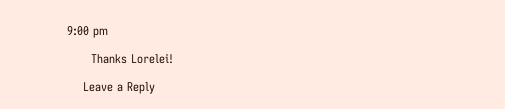9:00 pm

      Thanks Lorelei!

    Leave a Reply